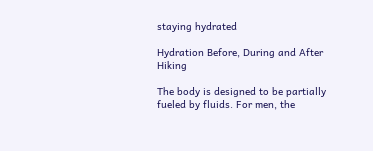staying hydrated

Hydration Before, During and After Hiking

The body is designed to be partially fueled by fluids. For men, the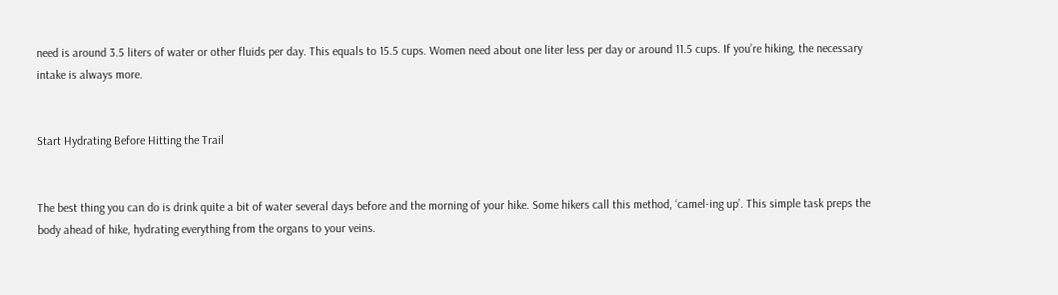need is around 3.5 liters of water or other fluids per day. This equals to 15.5 cups. Women need about one liter less per day or around 11.5 cups. If you’re hiking, the necessary intake is always more.


Start Hydrating Before Hitting the Trail


The best thing you can do is drink quite a bit of water several days before and the morning of your hike. Some hikers call this method, ‘camel-ing up’. This simple task preps the body ahead of hike, hydrating everything from the organs to your veins.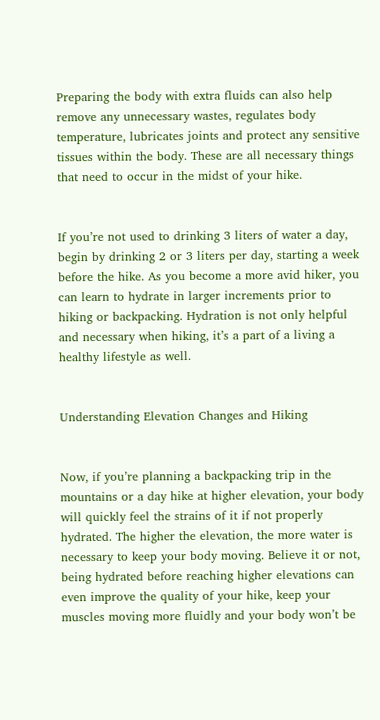Preparing the body with extra fluids can also help remove any unnecessary wastes, regulates body temperature, lubricates joints and protect any sensitive tissues within the body. These are all necessary things that need to occur in the midst of your hike.


If you’re not used to drinking 3 liters of water a day, begin by drinking 2 or 3 liters per day, starting a week before the hike. As you become a more avid hiker, you can learn to hydrate in larger increments prior to hiking or backpacking. Hydration is not only helpful and necessary when hiking, it’s a part of a living a healthy lifestyle as well.


Understanding Elevation Changes and Hiking


Now, if you’re planning a backpacking trip in the mountains or a day hike at higher elevation, your body will quickly feel the strains of it if not properly hydrated. The higher the elevation, the more water is necessary to keep your body moving. Believe it or not, being hydrated before reaching higher elevations can even improve the quality of your hike, keep your muscles moving more fluidly and your body won’t be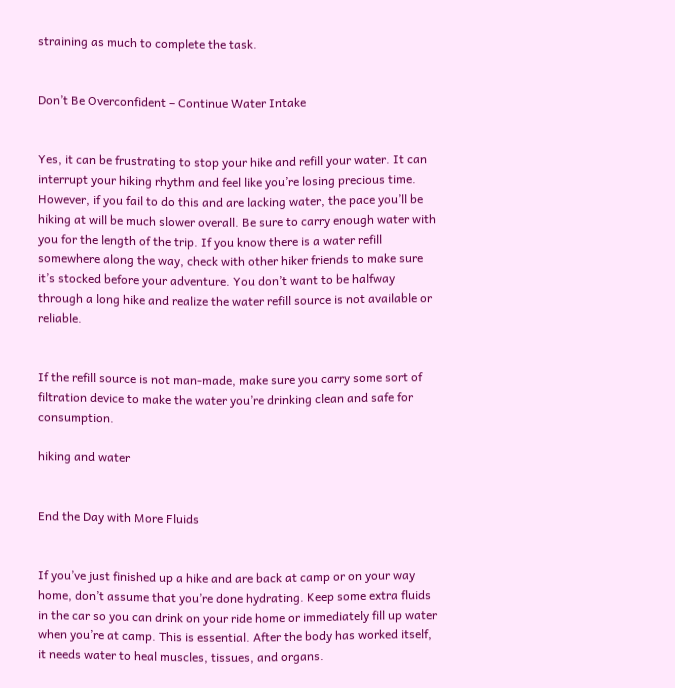straining as much to complete the task.


Don’t Be Overconfident – Continue Water Intake


Yes, it can be frustrating to stop your hike and refill your water. It can interrupt your hiking rhythm and feel like you’re losing precious time. However, if you fail to do this and are lacking water, the pace you’ll be hiking at will be much slower overall. Be sure to carry enough water with you for the length of the trip. If you know there is a water refill somewhere along the way, check with other hiker friends to make sure it’s stocked before your adventure. You don’t want to be halfway through a long hike and realize the water refill source is not available or reliable.


If the refill source is not man-made, make sure you carry some sort of filtration device to make the water you’re drinking clean and safe for consumption.

hiking and water


End the Day with More Fluids


If you’ve just finished up a hike and are back at camp or on your way home, don’t assume that you’re done hydrating. Keep some extra fluids in the car so you can drink on your ride home or immediately fill up water when you’re at camp. This is essential. After the body has worked itself, it needs water to heal muscles, tissues, and organs.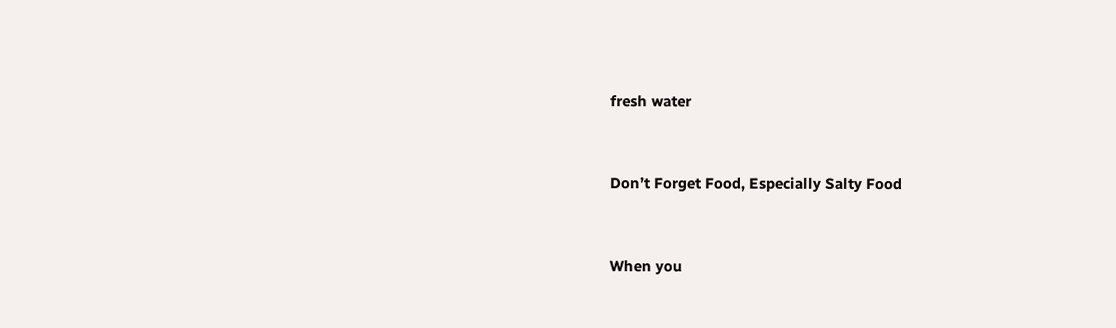fresh water


Don’t Forget Food, Especially Salty Food


When you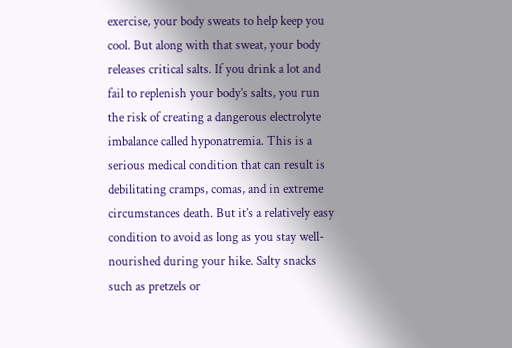exercise, your body sweats to help keep you cool. But along with that sweat, your body releases critical salts. If you drink a lot and fail to replenish your body’s salts, you run the risk of creating a dangerous electrolyte imbalance called hyponatremia. This is a serious medical condition that can result is debilitating cramps, comas, and in extreme circumstances death. But it’s a relatively easy condition to avoid as long as you stay well-nourished during your hike. Salty snacks such as pretzels or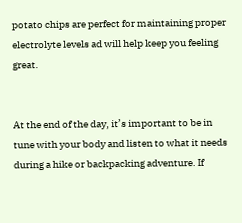potato chips are perfect for maintaining proper electrolyte levels ad will help keep you feeling great.


At the end of the day, it’s important to be in tune with your body and listen to what it needs during a hike or backpacking adventure. If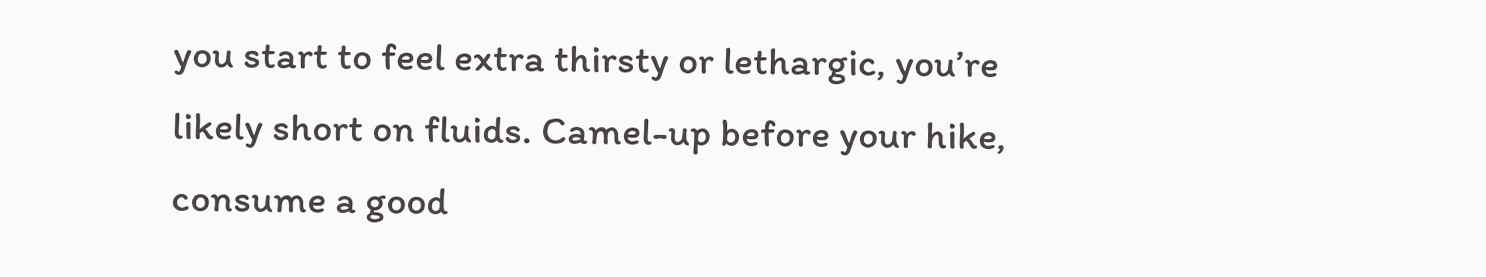you start to feel extra thirsty or lethargic, you’re likely short on fluids. Camel-up before your hike, consume a good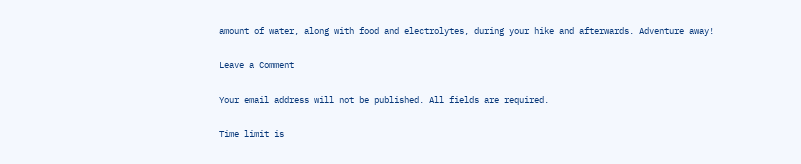amount of water, along with food and electrolytes, during your hike and afterwards. Adventure away!

Leave a Comment

Your email address will not be published. All fields are required.

Time limit is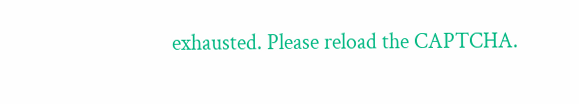exhausted. Please reload the CAPTCHA.